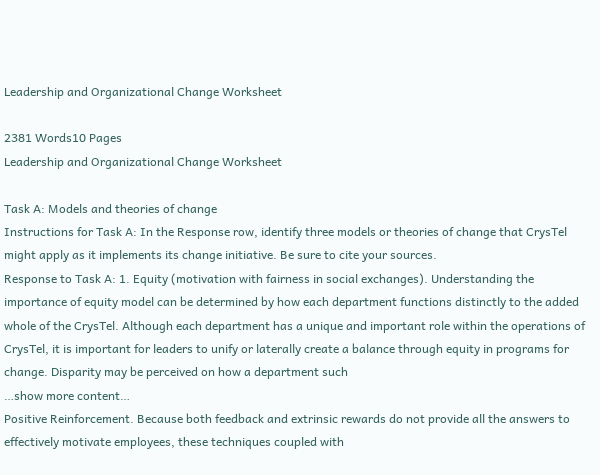Leadership and Organizational Change Worksheet

2381 Words10 Pages
Leadership and Organizational Change Worksheet

Task A: Models and theories of change
Instructions for Task A: In the Response row, identify three models or theories of change that CrysTel might apply as it implements its change initiative. Be sure to cite your sources.
Response to Task A: 1. Equity (motivation with fairness in social exchanges). Understanding the importance of equity model can be determined by how each department functions distinctly to the added whole of the CrysTel. Although each department has a unique and important role within the operations of CrysTel, it is important for leaders to unify or laterally create a balance through equity in programs for change. Disparity may be perceived on how a department such
…show more content…
Positive Reinforcement. Because both feedback and extrinsic rewards do not provide all the answers to effectively motivate employees, these techniques coupled with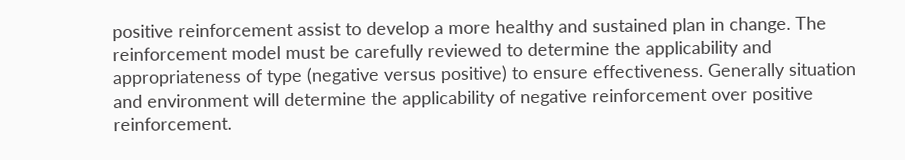positive reinforcement assist to develop a more healthy and sustained plan in change. The reinforcement model must be carefully reviewed to determine the applicability and appropriateness of type (negative versus positive) to ensure effectiveness. Generally situation and environment will determine the applicability of negative reinforcement over positive reinforcement.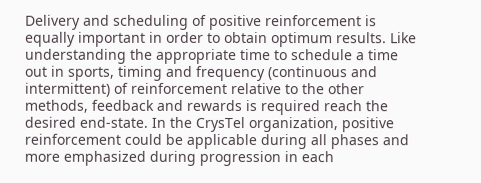Delivery and scheduling of positive reinforcement is equally important in order to obtain optimum results. Like understanding the appropriate time to schedule a time out in sports, timing and frequency (continuous and intermittent) of reinforcement relative to the other methods, feedback and rewards is required reach the desired end-state. In the CrysTel organization, positive reinforcement could be applicable during all phases and more emphasized during progression in each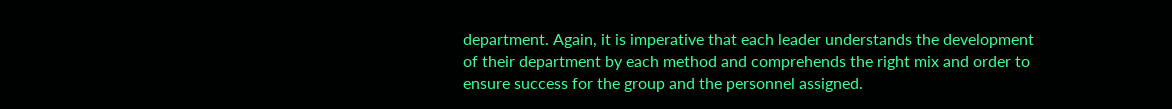department. Again, it is imperative that each leader understands the development of their department by each method and comprehends the right mix and order to ensure success for the group and the personnel assigned.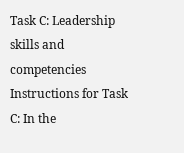Task C: Leadership skills and competencies
Instructions for Task C: In the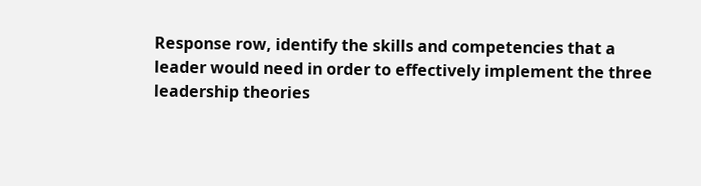Response row, identify the skills and competencies that a leader would need in order to effectively implement the three leadership theories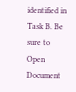identified in Task B. Be sure to
Open Document